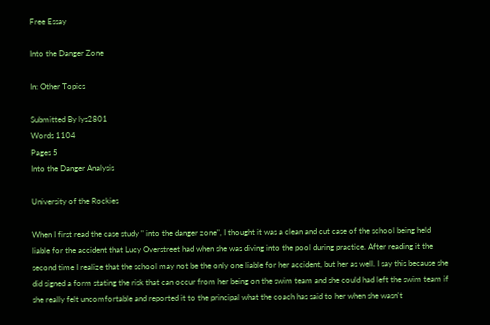Free Essay

Into the Danger Zone

In: Other Topics

Submitted By lys2801
Words 1104
Pages 5
Into the Danger Analysis

University of the Rockies

When I first read the case study " into the danger zone", I thought it was a clean and cut case of the school being held liable for the accident that Lucy Overstreet had when she was diving into the pool during practice. After reading it the second time I realize that the school may not be the only one liable for her accident, but her as well. I say this because she did signed a form stating the risk that can occur from her being on the swim team and she could had left the swim team if she really felt uncomfortable and reported it to the principal what the coach has said to her when she wasn't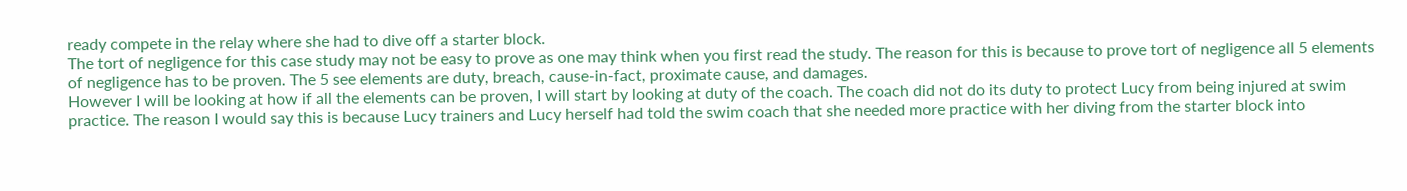ready compete in the relay where she had to dive off a starter block.
The tort of negligence for this case study may not be easy to prove as one may think when you first read the study. The reason for this is because to prove tort of negligence all 5 elements of negligence has to be proven. The 5 see elements are duty, breach, cause-in-fact, proximate cause, and damages.
However I will be looking at how if all the elements can be proven, I will start by looking at duty of the coach. The coach did not do its duty to protect Lucy from being injured at swim practice. The reason I would say this is because Lucy trainers and Lucy herself had told the swim coach that she needed more practice with her diving from the starter block into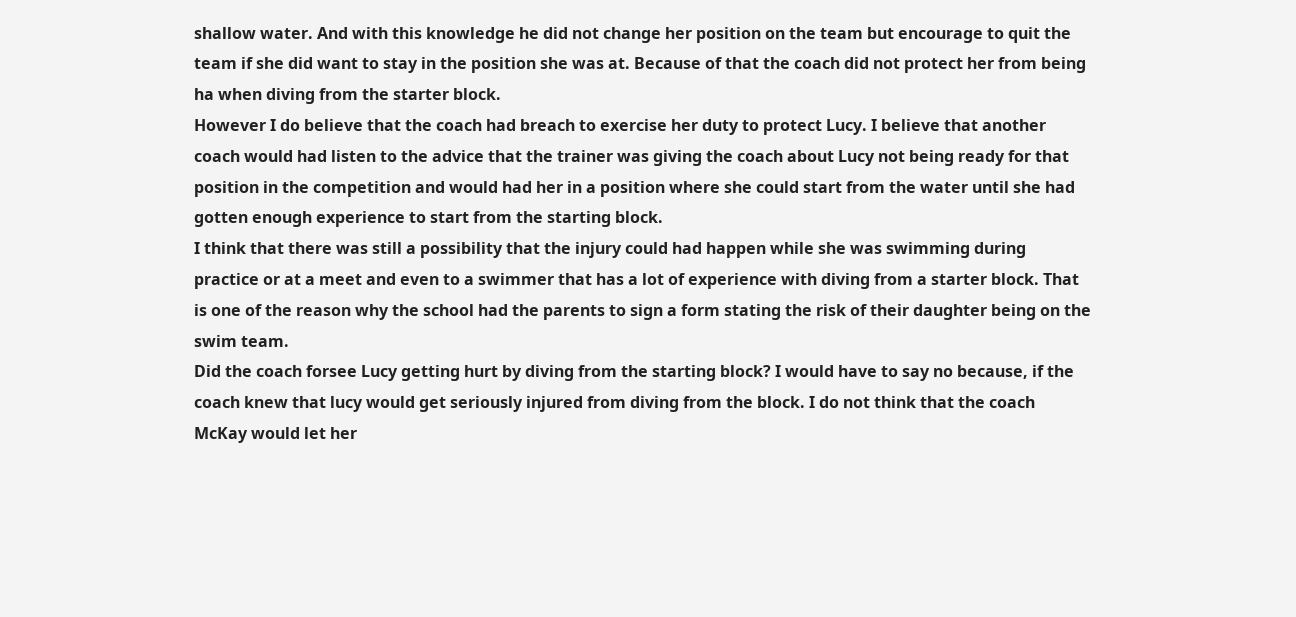shallow water. And with this knowledge he did not change her position on the team but encourage to quit the team if she did want to stay in the position she was at. Because of that the coach did not protect her from being ha when diving from the starter block.
However I do believe that the coach had breach to exercise her duty to protect Lucy. I believe that another coach would had listen to the advice that the trainer was giving the coach about Lucy not being ready for that position in the competition and would had her in a position where she could start from the water until she had gotten enough experience to start from the starting block.
I think that there was still a possibility that the injury could had happen while she was swimming during practice or at a meet and even to a swimmer that has a lot of experience with diving from a starter block. That is one of the reason why the school had the parents to sign a form stating the risk of their daughter being on the swim team.
Did the coach forsee Lucy getting hurt by diving from the starting block? I would have to say no because, if the coach knew that lucy would get seriously injured from diving from the block. I do not think that the coach McKay would let her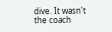dive. It wasn't the coach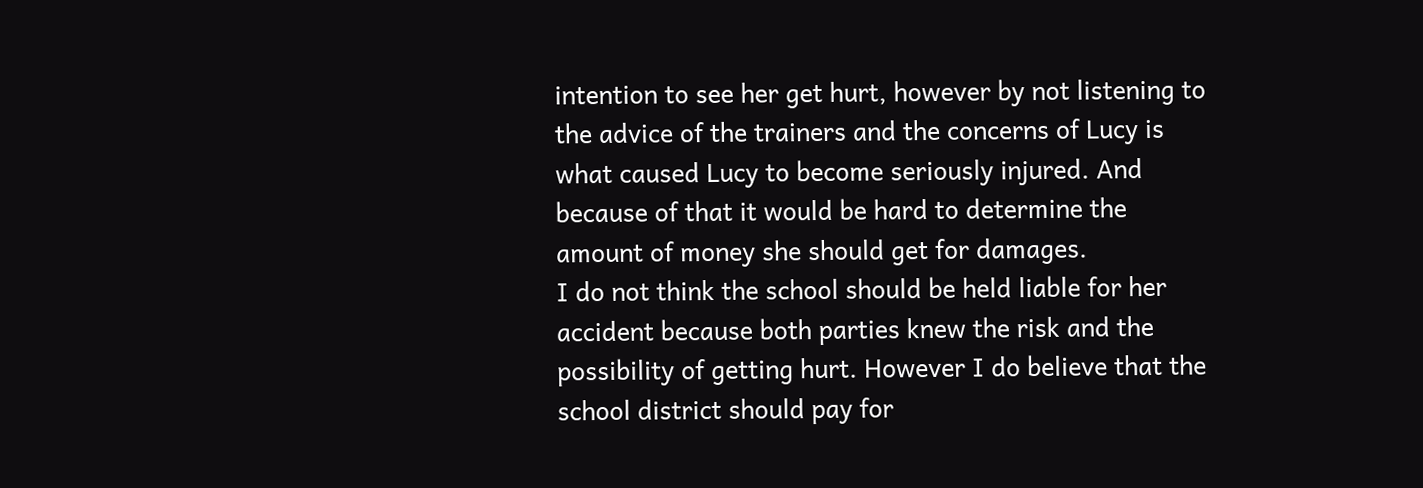intention to see her get hurt, however by not listening to the advice of the trainers and the concerns of Lucy is what caused Lucy to become seriously injured. And because of that it would be hard to determine the amount of money she should get for damages.
I do not think the school should be held liable for her accident because both parties knew the risk and the possibility of getting hurt. However I do believe that the school district should pay for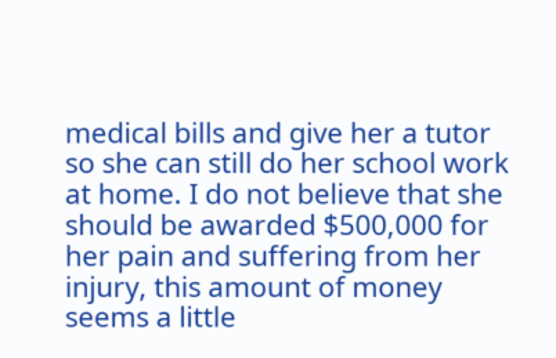medical bills and give her a tutor so she can still do her school work at home. I do not believe that she should be awarded $500,000 for her pain and suffering from her injury, this amount of money seems a little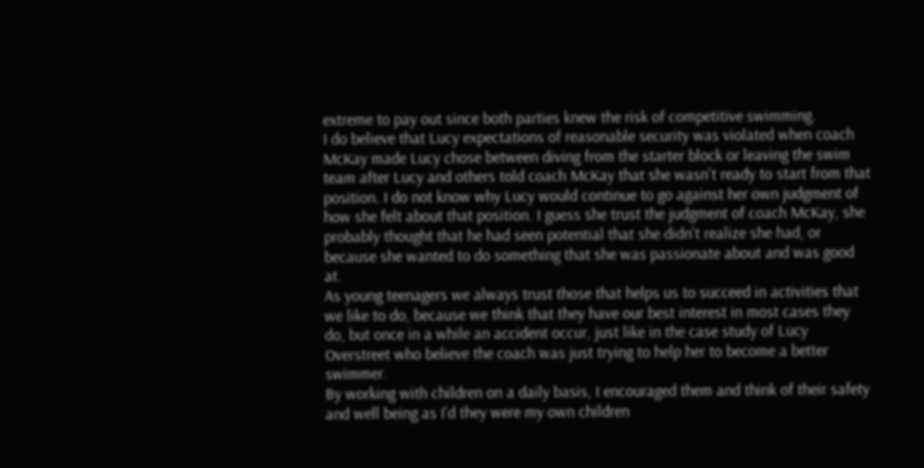extreme to pay out since both parties knew the risk of competitive swimming.
I do believe that Lucy expectations of reasonable security was violated when coach McKay made Lucy chose between diving from the starter block or leaving the swim team after Lucy and others told coach McKay that she wasn't ready to start from that position. I do not know why Lucy would continue to go against her own judgment of how she felt about that position. I guess she trust the judgment of coach McKay, she probably thought that he had seen potential that she didn't realize she had, or because she wanted to do something that she was passionate about and was good at.
As young teenagers we always trust those that helps us to succeed in activities that we like to do, because we think that they have our best interest in most cases they do, but once in a while an accident occur, just like in the case study of Lucy Overstreet who believe the coach was just trying to help her to become a better swimmer.
By working with children on a daily basis, I encouraged them and think of their safety and well being as I'd they were my own children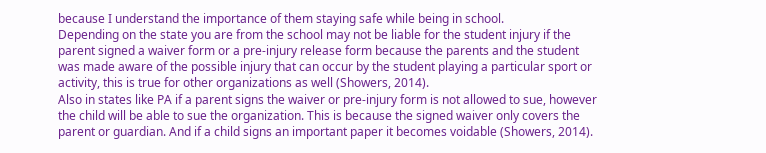because I understand the importance of them staying safe while being in school.
Depending on the state you are from the school may not be liable for the student injury if the parent signed a waiver form or a pre-injury release form because the parents and the student was made aware of the possible injury that can occur by the student playing a particular sport or activity, this is true for other organizations as well (Showers, 2014).
Also in states like PA if a parent signs the waiver or pre-injury form is not allowed to sue, however the child will be able to sue the organization. This is because the signed waiver only covers the parent or guardian. And if a child signs an important paper it becomes voidable (Showers, 2014).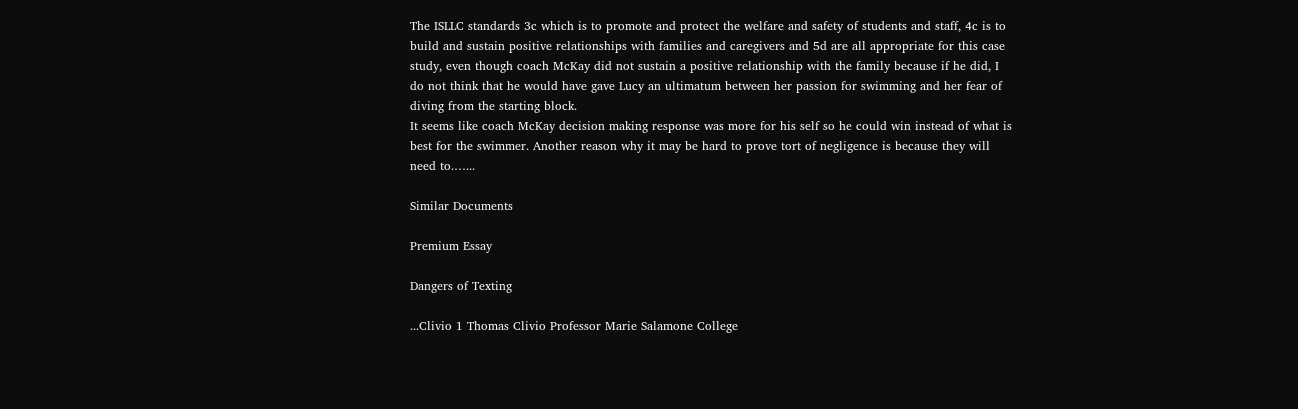The ISLLC standards 3c which is to promote and protect the welfare and safety of students and staff, 4c is to build and sustain positive relationships with families and caregivers and 5d are all appropriate for this case study, even though coach McKay did not sustain a positive relationship with the family because if he did, I do not think that he would have gave Lucy an ultimatum between her passion for swimming and her fear of diving from the starting block.
It seems like coach McKay decision making response was more for his self so he could win instead of what is best for the swimmer. Another reason why it may be hard to prove tort of negligence is because they will need to.…...

Similar Documents

Premium Essay

Dangers of Texting

...Clivio 1 Thomas Clivio Professor Marie Salamone College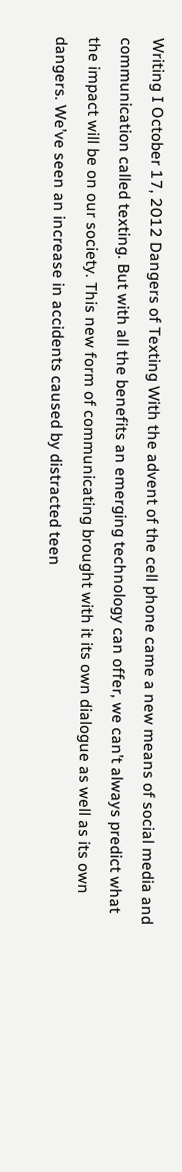Writing I October 17, 2012 Dangers of Texting With the advent of the cell phone came a new means of social media and communication called texting. But with all the benefits an emerging technology can offer, we can’t always predict what the impact will be on our society. This new form of communicating brought with it its own dialogue as well as its own dangers. We’ve seen an increase in accidents caused by distracted teen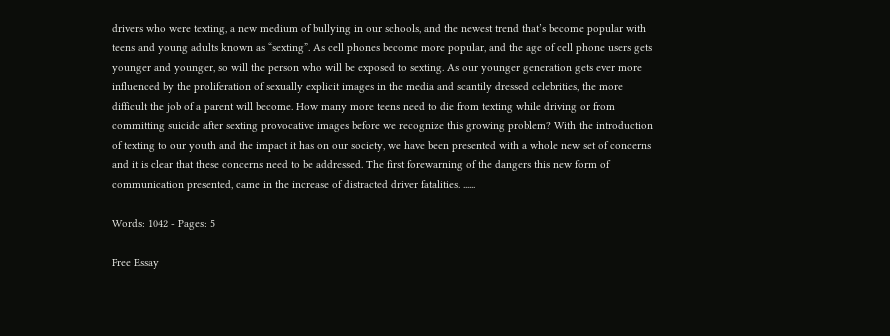drivers who were texting, a new medium of bullying in our schools, and the newest trend that’s become popular with teens and young adults known as “sexting”. As cell phones become more popular, and the age of cell phone users gets younger and younger, so will the person who will be exposed to sexting. As our younger generation gets ever more influenced by the proliferation of sexually explicit images in the media and scantily dressed celebrities, the more difficult the job of a parent will become. How many more teens need to die from texting while driving or from committing suicide after sexting provocative images before we recognize this growing problem? With the introduction of texting to our youth and the impact it has on our society, we have been presented with a whole new set of concerns and it is clear that these concerns need to be addressed. The first forewarning of the dangers this new form of communication presented, came in the increase of distracted driver fatalities. ......

Words: 1042 - Pages: 5

Free Essay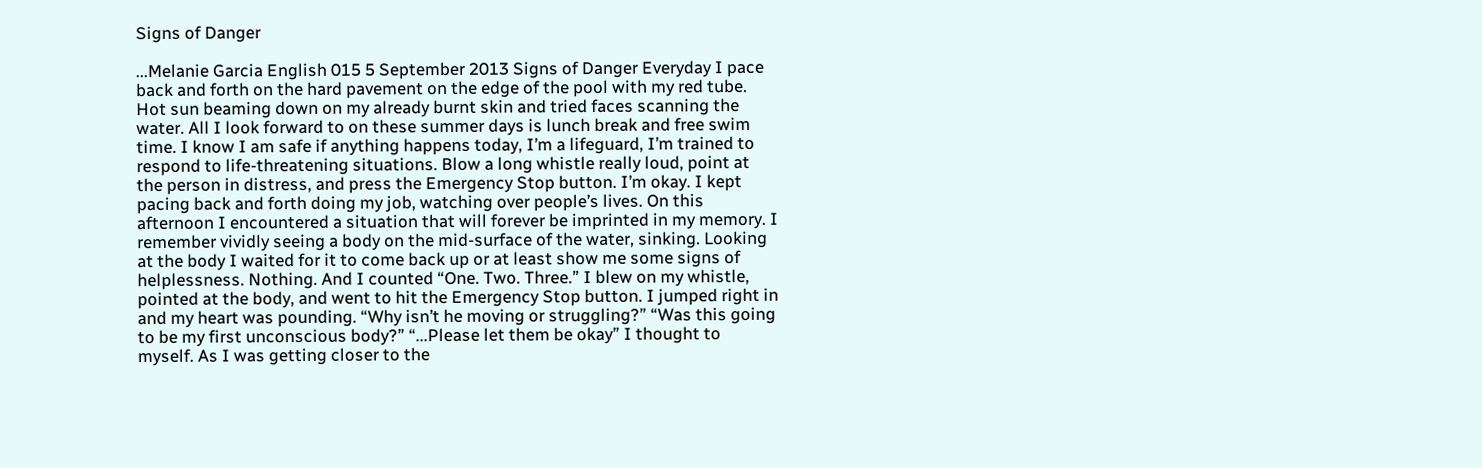Signs of Danger

...Melanie Garcia English 015 5 September 2013 Signs of Danger Everyday I pace back and forth on the hard pavement on the edge of the pool with my red tube. Hot sun beaming down on my already burnt skin and tried faces scanning the water. All I look forward to on these summer days is lunch break and free swim time. I know I am safe if anything happens today, I’m a lifeguard, I’m trained to respond to life-threatening situations. Blow a long whistle really loud, point at the person in distress, and press the Emergency Stop button. I’m okay. I kept pacing back and forth doing my job, watching over people’s lives. On this afternoon I encountered a situation that will forever be imprinted in my memory. I remember vividly seeing a body on the mid-surface of the water, sinking. Looking at the body I waited for it to come back up or at least show me some signs of helplessness. Nothing. And I counted “One. Two. Three.” I blew on my whistle, pointed at the body, and went to hit the Emergency Stop button. I jumped right in and my heart was pounding. “Why isn’t he moving or struggling?” “Was this going to be my first unconscious body?” “...Please let them be okay” I thought to myself. As I was getting closer to the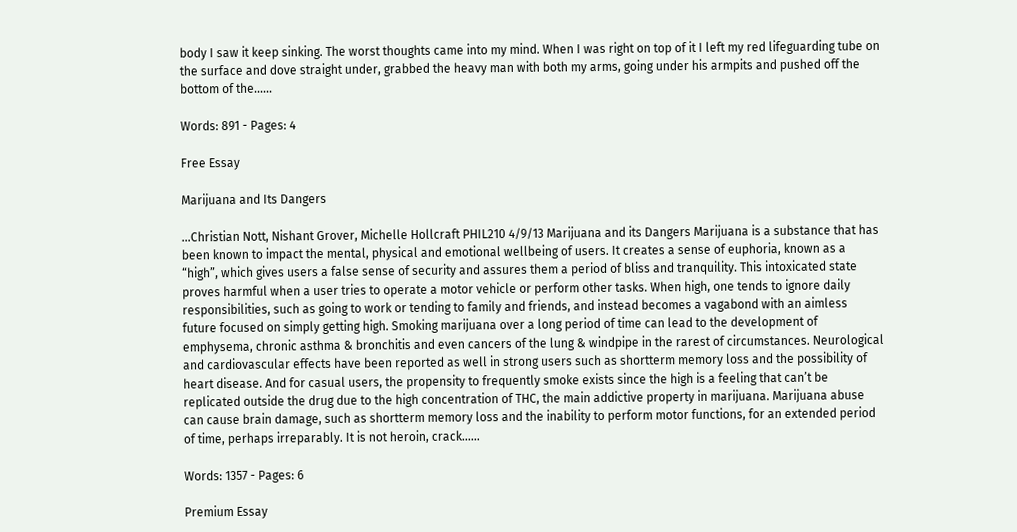body I saw it keep sinking. The worst thoughts came into my mind. When I was right on top of it I left my red lifeguarding tube on the surface and dove straight under, grabbed the heavy man with both my arms, going under his armpits and pushed off the bottom of the......

Words: 891 - Pages: 4

Free Essay

Marijuana and Its Dangers

...Christian Nott, Nishant Grover, Michelle Hollcraft PHIL210 4/9/13 Marijuana and its Dangers Marijuana is a substance that has been known to impact the mental, physical and emotional wellbeing of users. It creates a sense of euphoria, known as a “high”, which gives users a false sense of security and assures them a period of bliss and tranquility. This intoxicated state proves harmful when a user tries to operate a motor vehicle or perform other tasks. When high, one tends to ignore daily responsibilities, such as going to work or tending to family and friends, and instead becomes a vagabond with an aimless future focused on simply getting high. Smoking marijuana over a long period of time can lead to the development of emphysema, chronic asthma & bronchitis and even cancers of the lung & windpipe in the rarest of circumstances. Neurological and cardiovascular effects have been reported as well in strong users such as shortterm memory loss and the possibility of heart disease. And for casual users, the propensity to frequently smoke exists since the high is a feeling that can’t be replicated outside the drug due to the high concentration of THC, the main addictive property in marijuana. Marijuana abuse can cause brain damage, such as shortterm memory loss and the inability to perform motor functions, for an extended period of time, perhaps irreparably. It is not heroin, crack......

Words: 1357 - Pages: 6

Premium Essay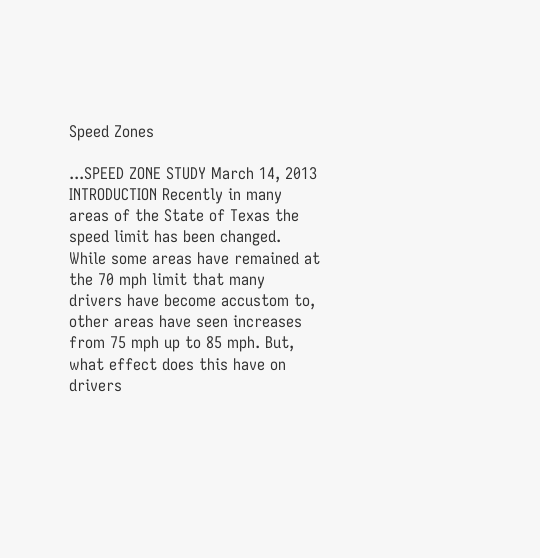Speed Zones

...SPEED ZONE STUDY March 14, 2013 INTRODUCTION Recently in many areas of the State of Texas the speed limit has been changed. While some areas have remained at the 70 mph limit that many drivers have become accustom to, other areas have seen increases from 75 mph up to 85 mph. But, what effect does this have on drivers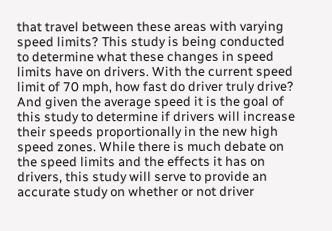that travel between these areas with varying speed limits? This study is being conducted to determine what these changes in speed limits have on drivers. With the current speed limit of 70 mph, how fast do driver truly drive? And given the average speed it is the goal of this study to determine if drivers will increase their speeds proportionally in the new high speed zones. While there is much debate on the speed limits and the effects it has on drivers, this study will serve to provide an accurate study on whether or not driver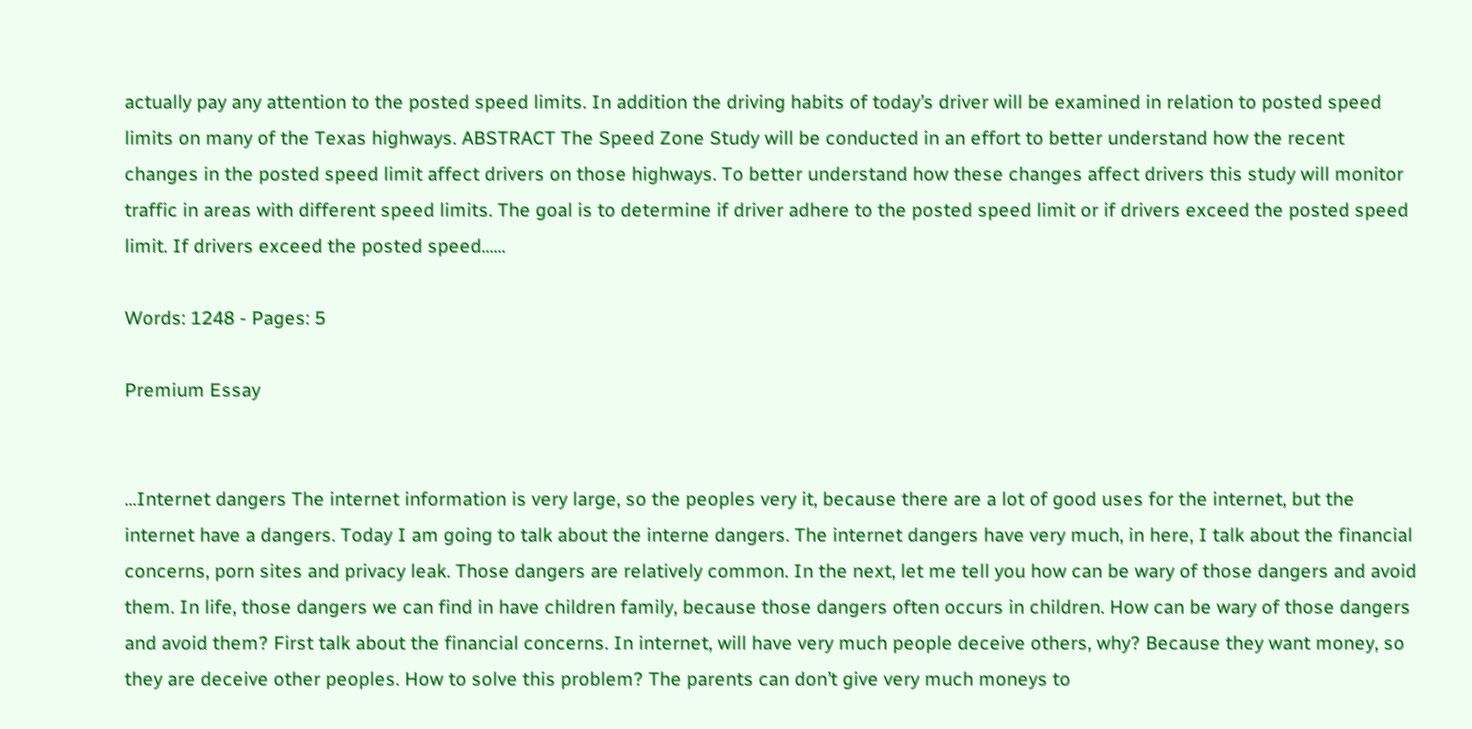actually pay any attention to the posted speed limits. In addition the driving habits of today’s driver will be examined in relation to posted speed limits on many of the Texas highways. ABSTRACT The Speed Zone Study will be conducted in an effort to better understand how the recent changes in the posted speed limit affect drivers on those highways. To better understand how these changes affect drivers this study will monitor traffic in areas with different speed limits. The goal is to determine if driver adhere to the posted speed limit or if drivers exceed the posted speed limit. If drivers exceed the posted speed......

Words: 1248 - Pages: 5

Premium Essay


...Internet dangers The internet information is very large, so the peoples very it, because there are a lot of good uses for the internet, but the internet have a dangers. Today I am going to talk about the interne dangers. The internet dangers have very much, in here, I talk about the financial concerns, porn sites and privacy leak. Those dangers are relatively common. In the next, let me tell you how can be wary of those dangers and avoid them. In life, those dangers we can find in have children family, because those dangers often occurs in children. How can be wary of those dangers and avoid them? First talk about the financial concerns. In internet, will have very much people deceive others, why? Because they want money, so they are deceive other peoples. How to solve this problem? The parents can don’t give very much moneys to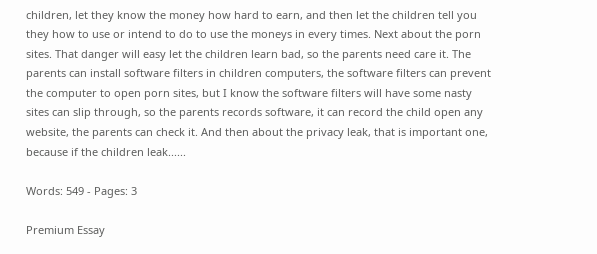children, let they know the money how hard to earn, and then let the children tell you they how to use or intend to do to use the moneys in every times. Next about the porn sites. That danger will easy let the children learn bad, so the parents need care it. The parents can install software filters in children computers, the software filters can prevent the computer to open porn sites, but I know the software filters will have some nasty sites can slip through, so the parents records software, it can record the child open any website, the parents can check it. And then about the privacy leak, that is important one, because if the children leak......

Words: 549 - Pages: 3

Premium Essay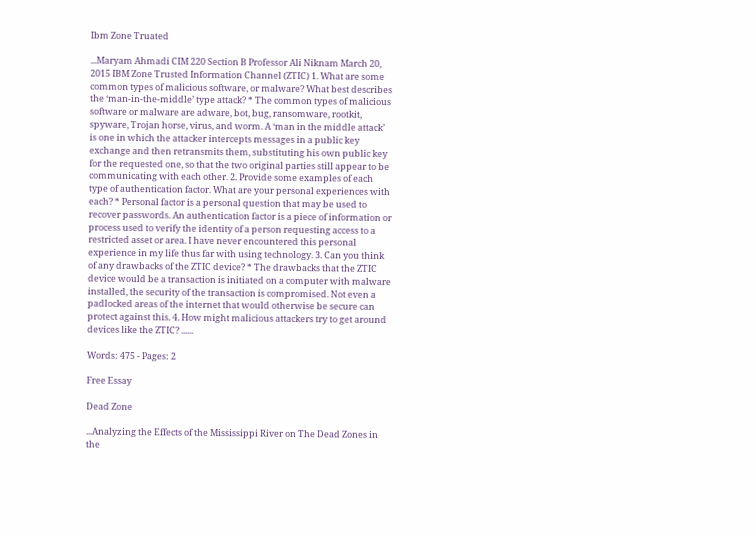Ibm Zone Truated

...Maryam Ahmadi CIM 220 Section B Professor Ali Niknam March 20, 2015 IBM Zone Trusted Information Channel (ZTIC) 1. What are some common types of malicious software, or malware? What best describes the ‘man-in-the-middle’ type attack? * The common types of malicious software or malware are adware, bot, bug, ransomware, rootkit, spyware, Trojan horse, virus, and worm. A ‘man in the middle attack’ is one in which the attacker intercepts messages in a public key exchange and then retransmits them, substituting his own public key for the requested one, so that the two original parties still appear to be communicating with each other. 2. Provide some examples of each type of authentication factor. What are your personal experiences with each? * Personal factor is a personal question that may be used to recover passwords. An authentication factor is a piece of information or process used to verify the identity of a person requesting access to a restricted asset or area. I have never encountered this personal experience in my life thus far with using technology. 3. Can you think of any drawbacks of the ZTIC device? * The drawbacks that the ZTIC device would be a transaction is initiated on a computer with malware installed, the security of the transaction is compromised. Not even a padlocked areas of the internet that would otherwise be secure can protect against this. 4. How might malicious attackers try to get around devices like the ZTIC? ......

Words: 475 - Pages: 2

Free Essay

Dead Zone

...Analyzing the Effects of the Mississippi River on The Dead Zones in the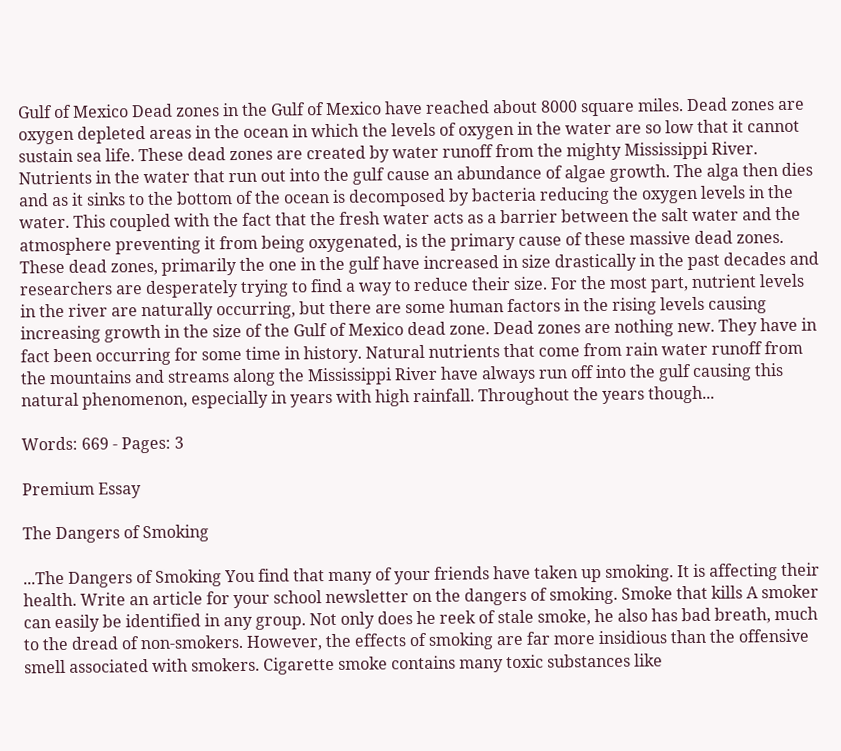Gulf of Mexico Dead zones in the Gulf of Mexico have reached about 8000 square miles. Dead zones are oxygen depleted areas in the ocean in which the levels of oxygen in the water are so low that it cannot sustain sea life. These dead zones are created by water runoff from the mighty Mississippi River. Nutrients in the water that run out into the gulf cause an abundance of algae growth. The alga then dies and as it sinks to the bottom of the ocean is decomposed by bacteria reducing the oxygen levels in the water. This coupled with the fact that the fresh water acts as a barrier between the salt water and the atmosphere preventing it from being oxygenated, is the primary cause of these massive dead zones. These dead zones, primarily the one in the gulf have increased in size drastically in the past decades and researchers are desperately trying to find a way to reduce their size. For the most part, nutrient levels in the river are naturally occurring, but there are some human factors in the rising levels causing increasing growth in the size of the Gulf of Mexico dead zone. Dead zones are nothing new. They have in fact been occurring for some time in history. Natural nutrients that come from rain water runoff from the mountains and streams along the Mississippi River have always run off into the gulf causing this natural phenomenon, especially in years with high rainfall. Throughout the years though...

Words: 669 - Pages: 3

Premium Essay

The Dangers of Smoking

...The Dangers of Smoking You find that many of your friends have taken up smoking. It is affecting their health. Write an article for your school newsletter on the dangers of smoking. Smoke that kills A smoker can easily be identified in any group. Not only does he reek of stale smoke, he also has bad breath, much to the dread of non-smokers. However, the effects of smoking are far more insidious than the offensive smell associated with smokers. Cigarette smoke contains many toxic substances like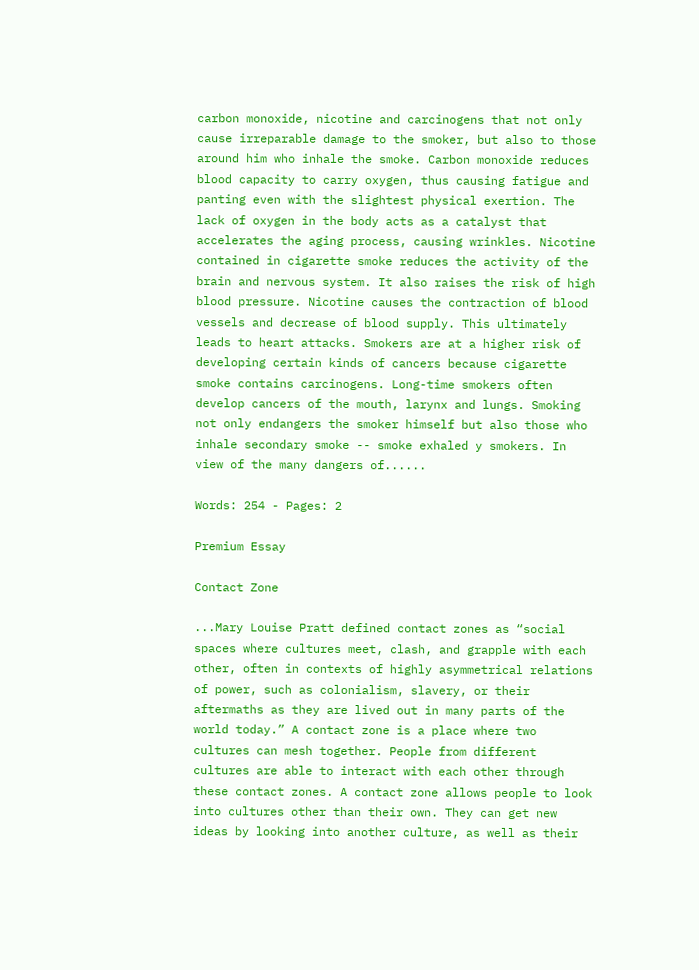carbon monoxide, nicotine and carcinogens that not only cause irreparable damage to the smoker, but also to those around him who inhale the smoke. Carbon monoxide reduces blood capacity to carry oxygen, thus causing fatigue and panting even with the slightest physical exertion. The lack of oxygen in the body acts as a catalyst that accelerates the aging process, causing wrinkles. Nicotine contained in cigarette smoke reduces the activity of the brain and nervous system. It also raises the risk of high blood pressure. Nicotine causes the contraction of blood vessels and decrease of blood supply. This ultimately leads to heart attacks. Smokers are at a higher risk of developing certain kinds of cancers because cigarette smoke contains carcinogens. Long-time smokers often develop cancers of the mouth, larynx and lungs. Smoking not only endangers the smoker himself but also those who inhale secondary smoke -- smoke exhaled y smokers. In view of the many dangers of......

Words: 254 - Pages: 2

Premium Essay

Contact Zone

...Mary Louise Pratt defined contact zones as “social spaces where cultures meet, clash, and grapple with each other, often in contexts of highly asymmetrical relations of power, such as colonialism, slavery, or their aftermaths as they are lived out in many parts of the world today.” A contact zone is a place where two cultures can mesh together. People from different cultures are able to interact with each other through these contact zones. A contact zone allows people to look into cultures other than their own. They can get new ideas by looking into another culture, as well as their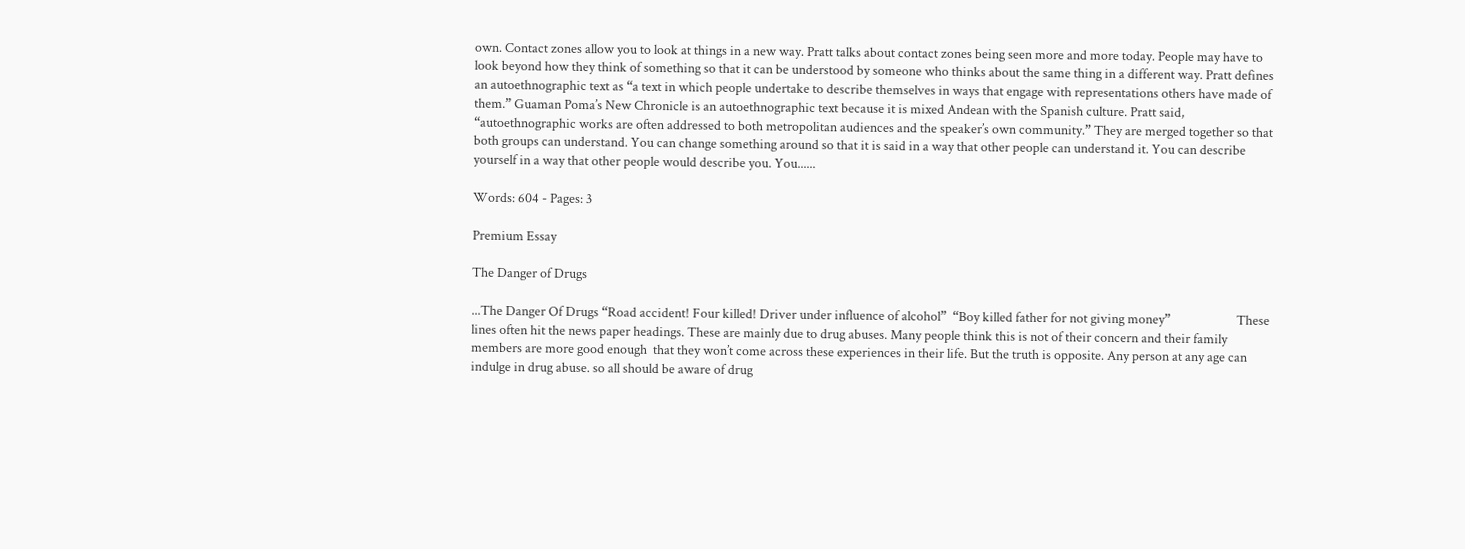own. Contact zones allow you to look at things in a new way. Pratt talks about contact zones being seen more and more today. People may have to look beyond how they think of something so that it can be understood by someone who thinks about the same thing in a different way. Pratt defines an autoethnographic text as “a text in which people undertake to describe themselves in ways that engage with representations others have made of them.” Guaman Poma’s New Chronicle is an autoethnographic text because it is mixed Andean with the Spanish culture. Pratt said, “autoethnographic works are often addressed to both metropolitan audiences and the speaker’s own community.” They are merged together so that both groups can understand. You can change something around so that it is said in a way that other people can understand it. You can describe yourself in a way that other people would describe you. You......

Words: 604 - Pages: 3

Premium Essay

The Danger of Drugs

...The Danger Of Drugs “Road accident! Four killed! Driver under influence of alcohol”  “Boy killed father for not giving money”                      These lines often hit the news paper headings. These are mainly due to drug abuses. Many people think this is not of their concern and their family members are more good enough  that they won’t come across these experiences in their life. But the truth is opposite. Any person at any age can indulge in drug abuse. so all should be aware of drug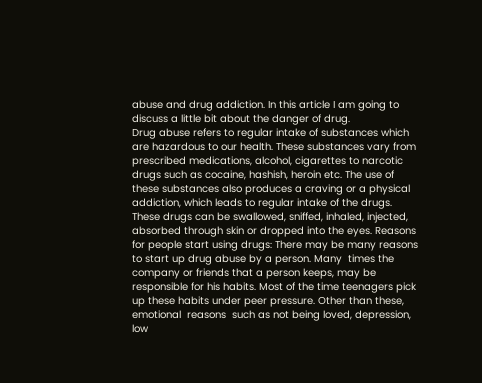abuse and drug addiction. In this article I am going to discuss a little bit about the danger of drug.                       Drug abuse refers to regular intake of substances which are hazardous to our health. These substances vary from prescribed medications, alcohol, cigarettes to narcotic drugs such as cocaine, hashish, heroin etc. The use of these substances also produces a craving or a physical addiction, which leads to regular intake of the drugs. These drugs can be swallowed, sniffed, inhaled, injected, absorbed through skin or dropped into the eyes. Reasons for people start using drugs: There may be many reasons to start up drug abuse by a person. Many  times the company or friends that a person keeps, may be responsible for his habits. Most of the time teenagers pick up these habits under peer pressure. Other than these, emotional  reasons  such as not being loved, depression, low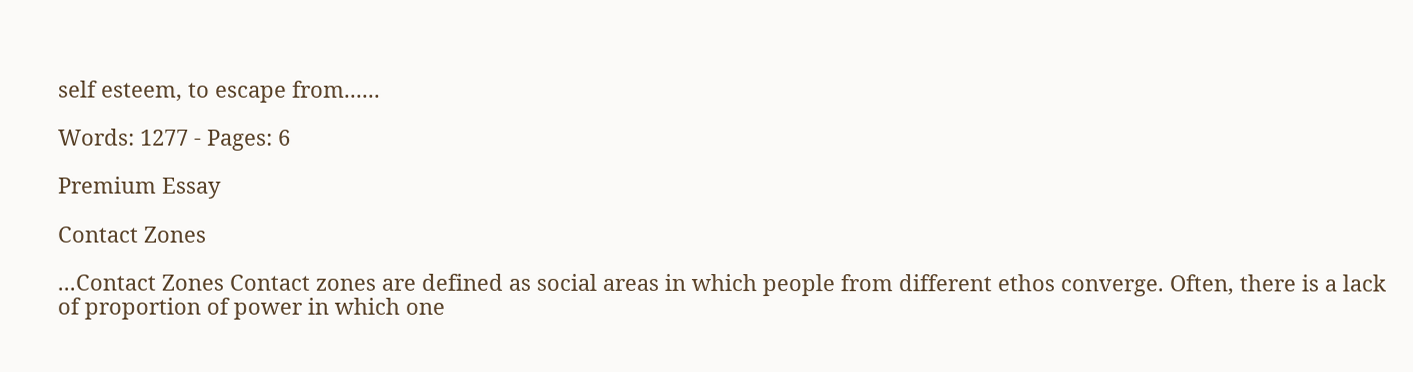self esteem, to escape from......

Words: 1277 - Pages: 6

Premium Essay

Contact Zones

...Contact Zones Contact zones are defined as social areas in which people from different ethos converge. Often, there is a lack of proportion of power in which one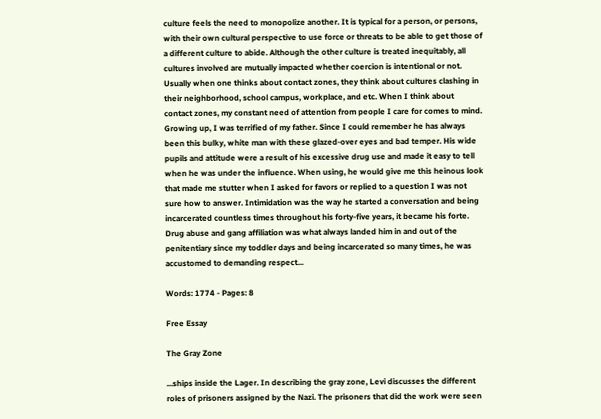culture feels the need to monopolize another. It is typical for a person, or persons, with their own cultural perspective to use force or threats to be able to get those of a different culture to abide. Although the other culture is treated inequitably, all cultures involved are mutually impacted whether coercion is intentional or not. Usually when one thinks about contact zones, they think about cultures clashing in their neighborhood, school campus, workplace, and etc. When I think about contact zones, my constant need of attention from people I care for comes to mind. Growing up, I was terrified of my father. Since I could remember he has always been this bulky, white man with these glazed-over eyes and bad temper. His wide pupils and attitude were a result of his excessive drug use and made it easy to tell when he was under the influence. When using, he would give me this heinous look that made me stutter when I asked for favors or replied to a question I was not sure how to answer. Intimidation was the way he started a conversation and being incarcerated countless times throughout his forty-five years, it became his forte. Drug abuse and gang affiliation was what always landed him in and out of the penitentiary since my toddler days and being incarcerated so many times, he was accustomed to demanding respect...

Words: 1774 - Pages: 8

Free Essay

The Gray Zone

...ships inside the Lager. In describing the gray zone, Levi discusses the different roles of prisoners assigned by the Nazi. The prisoners that did the work were seen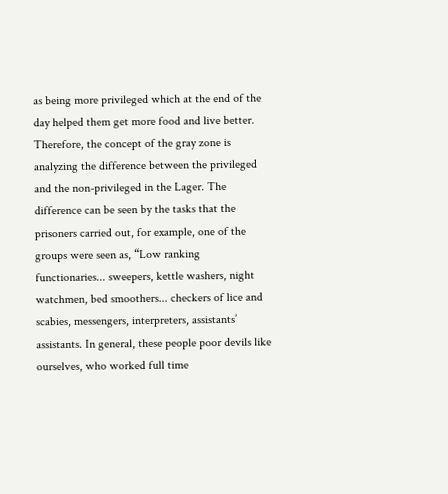as being more privileged which at the end of the day helped them get more food and live better. Therefore, the concept of the gray zone is analyzing the difference between the privileged and the non-privileged in the Lager. The difference can be seen by the tasks that the prisoners carried out, for example, one of the groups were seen as, “Low ranking functionaries... sweepers, kettle washers, night watchmen, bed smoothers... checkers of lice and scabies, messengers, interpreters, assistants’ assistants. In general, these people poor devils like ourselves, who worked full time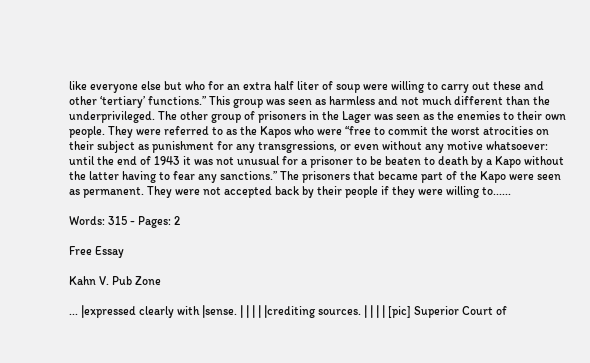like everyone else but who for an extra half liter of soup were willing to carry out these and other ‘tertiary’ functions.” This group was seen as harmless and not much different than the underprivileged. The other group of prisoners in the Lager was seen as the enemies to their own people. They were referred to as the Kapos who were “free to commit the worst atrocities on their subject as punishment for any transgressions, or even without any motive whatsoever: until the end of 1943 it was not unusual for a prisoner to be beaten to death by a Kapo without the latter having to fear any sanctions.” The prisoners that became part of the Kapo were seen as permanent. They were not accepted back by their people if they were willing to......

Words: 315 - Pages: 2

Free Essay

Kahn V. Pub Zone

... |expressed clearly with |sense. | | | | |crediting sources. | | | | [pic] Superior Court of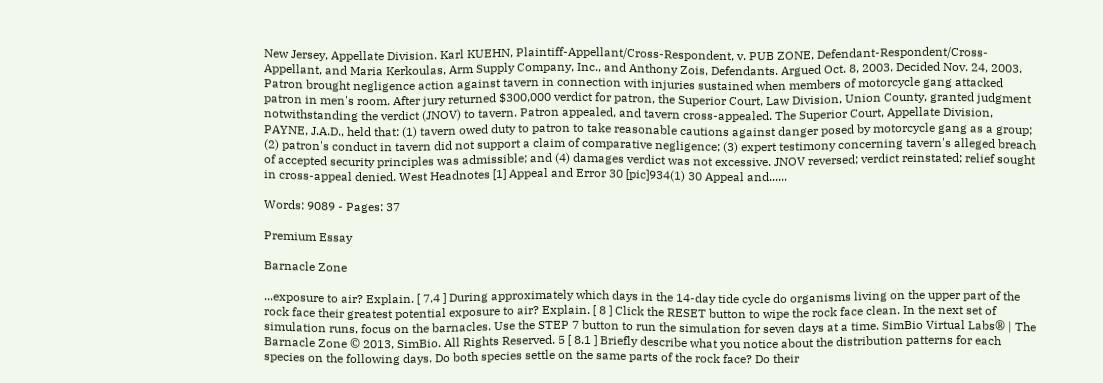New Jersey, Appellate Division. Karl KUEHN, Plaintiff-Appellant/Cross-Respondent, v. PUB ZONE, Defendant-Respondent/Cross-Appellant, and Maria Kerkoulas, Arm Supply Company, Inc., and Anthony Zois, Defendants. Argued Oct. 8, 2003. Decided Nov. 24, 2003. Patron brought negligence action against tavern in connection with injuries sustained when members of motorcycle gang attacked patron in men's room. After jury returned $300,000 verdict for patron, the Superior Court, Law Division, Union County, granted judgment notwithstanding the verdict (JNOV) to tavern. Patron appealed, and tavern cross-appealed. The Superior Court, Appellate Division, PAYNE, J.A.D., held that: (1) tavern owed duty to patron to take reasonable cautions against danger posed by motorcycle gang as a group; (2) patron's conduct in tavern did not support a claim of comparative negligence; (3) expert testimony concerning tavern's alleged breach of accepted security principles was admissible; and (4) damages verdict was not excessive. JNOV reversed; verdict reinstated; relief sought in cross-appeal denied. West Headnotes [1] Appeal and Error 30 [pic]934(1) 30 Appeal and......

Words: 9089 - Pages: 37

Premium Essay

Barnacle Zone

...exposure to air? Explain. [ 7.4 ] During approximately which days in the 14-day tide cycle do organisms living on the upper part of the rock face their greatest potential exposure to air? Explain. [ 8 ] Click the RESET button to wipe the rock face clean. In the next set of simulation runs, focus on the barnacles. Use the STEP 7 button to run the simulation for seven days at a time. SimBio Virtual Labs® | The Barnacle Zone © 2013, SimBio. All Rights Reserved. 5 [ 8.1 ] Briefly describe what you notice about the distribution patterns for each species on the following days. Do both species settle on the same parts of the rock face? Do their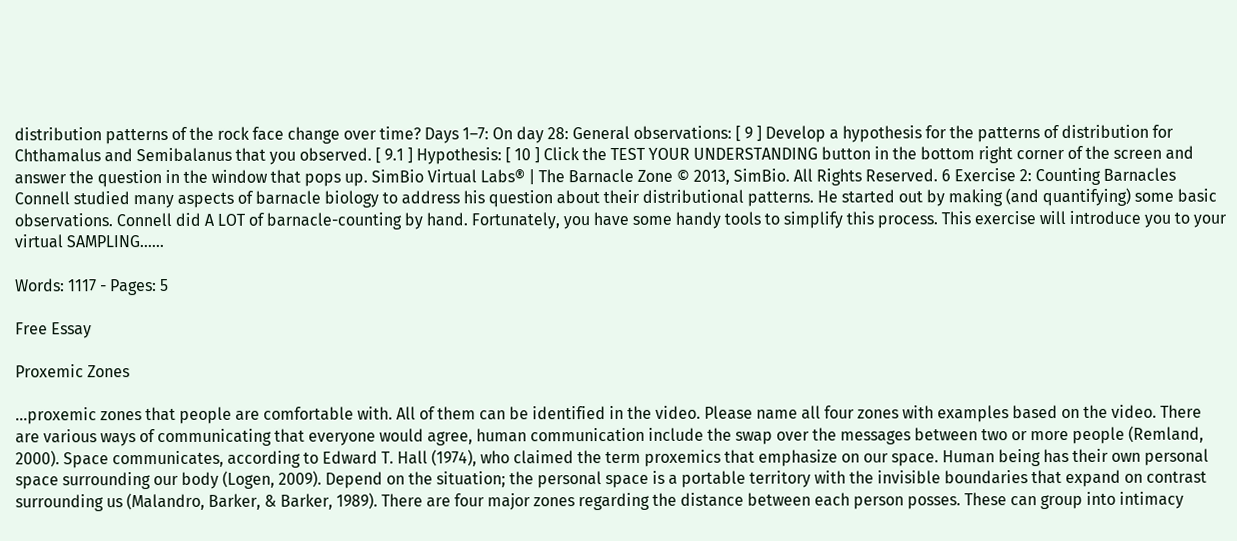distribution patterns of the rock face change over time? Days 1–7: On day 28: General observations: [ 9 ] Develop a hypothesis for the patterns of distribution for Chthamalus and Semibalanus that you observed. [ 9.1 ] Hypothesis: [ 10 ] Click the TEST YOUR UNDERSTANDING button in the bottom right corner of the screen and answer the question in the window that pops up. SimBio Virtual Labs® | The Barnacle Zone © 2013, SimBio. All Rights Reserved. 6 Exercise 2: Counting Barnacles Connell studied many aspects of barnacle biology to address his question about their distributional patterns. He started out by making (and quantifying) some basic observations. Connell did A LOT of barnacle-counting by hand. Fortunately, you have some handy tools to simplify this process. This exercise will introduce you to your virtual SAMPLING......

Words: 1117 - Pages: 5

Free Essay

Proxemic Zones

...proxemic zones that people are comfortable with. All of them can be identified in the video. Please name all four zones with examples based on the video. There are various ways of communicating that everyone would agree, human communication include the swap over the messages between two or more people (Remland, 2000). Space communicates, according to Edward T. Hall (1974), who claimed the term proxemics that emphasize on our space. Human being has their own personal space surrounding our body (Logen, 2009). Depend on the situation; the personal space is a portable territory with the invisible boundaries that expand on contrast surrounding us (Malandro, Barker, & Barker, 1989). There are four major zones regarding the distance between each person posses. These can group into intimacy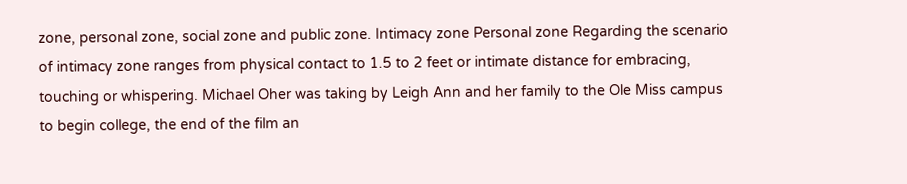zone, personal zone, social zone and public zone. Intimacy zone Personal zone Regarding the scenario of intimacy zone ranges from physical contact to 1.5 to 2 feet or intimate distance for embracing, touching or whispering. Michael Oher was taking by Leigh Ann and her family to the Ole Miss campus to begin college, the end of the film an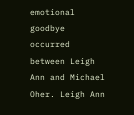emotional goodbye occurred between Leigh Ann and Michael Oher. Leigh Ann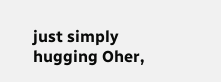just simply hugging Oher,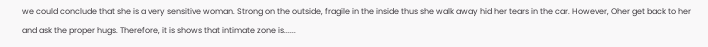we could conclude that she is a very sensitive woman. Strong on the outside, fragile in the inside thus she walk away hid her tears in the car. However, Oher get back to her and ask the proper hugs. Therefore, it is shows that intimate zone is......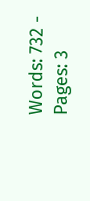Words: 732 - Pages: 3